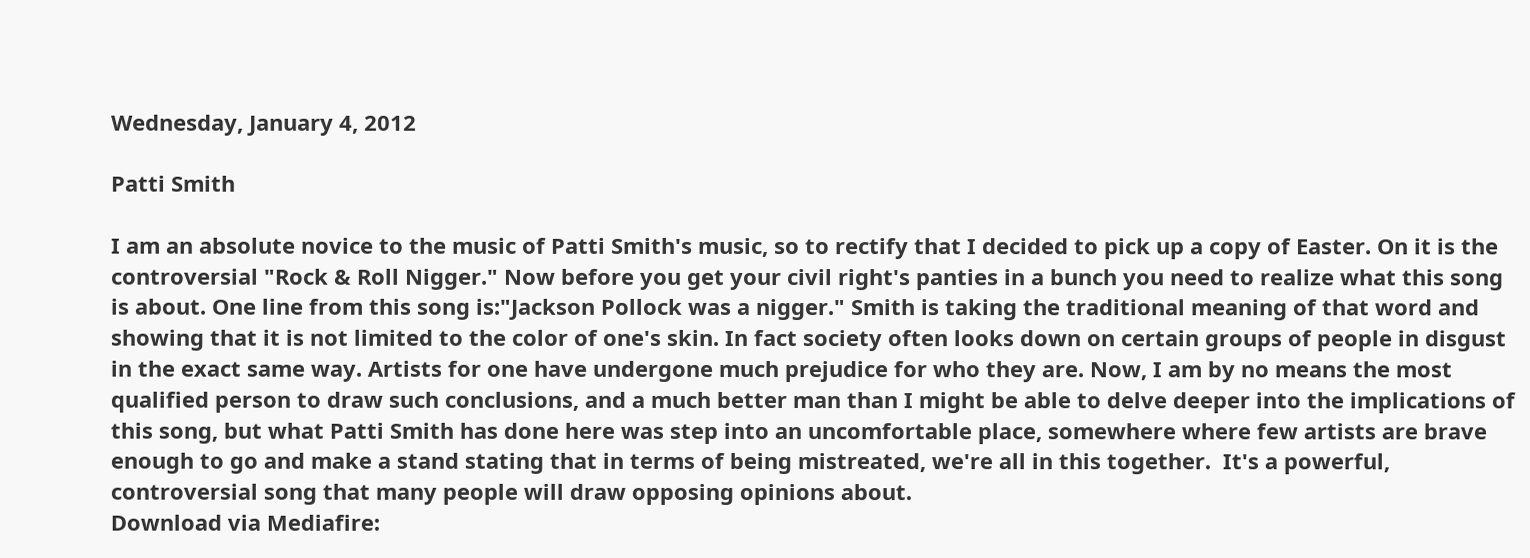Wednesday, January 4, 2012

Patti Smith

I am an absolute novice to the music of Patti Smith's music, so to rectify that I decided to pick up a copy of Easter. On it is the controversial "Rock & Roll Nigger." Now before you get your civil right's panties in a bunch you need to realize what this song is about. One line from this song is:"Jackson Pollock was a nigger." Smith is taking the traditional meaning of that word and showing that it is not limited to the color of one's skin. In fact society often looks down on certain groups of people in disgust in the exact same way. Artists for one have undergone much prejudice for who they are. Now, I am by no means the most qualified person to draw such conclusions, and a much better man than I might be able to delve deeper into the implications of this song, but what Patti Smith has done here was step into an uncomfortable place, somewhere where few artists are brave enough to go and make a stand stating that in terms of being mistreated, we're all in this together.  It's a powerful, controversial song that many people will draw opposing opinions about.
Download via Mediafire: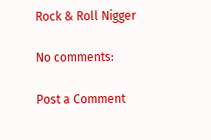Rock & Roll Nigger

No comments:

Post a Comment